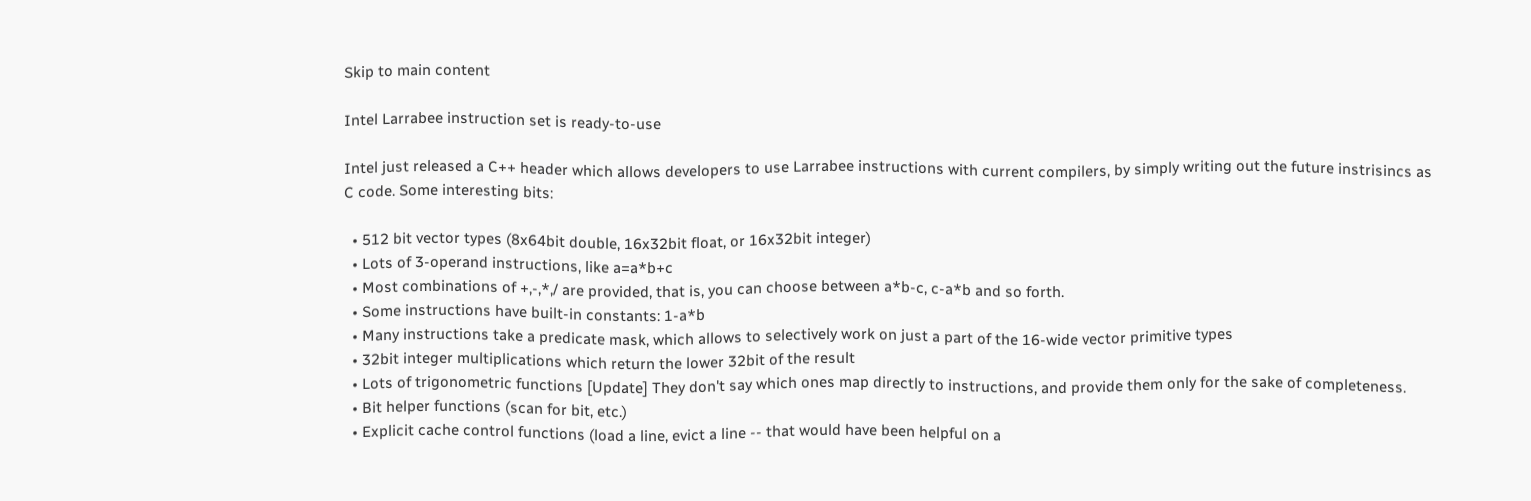Skip to main content

Intel Larrabee instruction set is ready-to-use

Intel just released a C++ header which allows developers to use Larrabee instructions with current compilers, by simply writing out the future instrisincs as C code. Some interesting bits:

  • 512 bit vector types (8x64bit double, 16x32bit float, or 16x32bit integer)
  • Lots of 3-operand instructions, like a=a*b+c
  • Most combinations of +,-,*,/ are provided, that is, you can choose between a*b-c, c-a*b and so forth.
  • Some instructions have built-in constants: 1-a*b
  • Many instructions take a predicate mask, which allows to selectively work on just a part of the 16-wide vector primitive types
  • 32bit integer multiplications which return the lower 32bit of the result
  • Lots of trigonometric functions [Update] They don't say which ones map directly to instructions, and provide them only for the sake of completeness.
  • Bit helper functions (scan for bit, etc.)
  • Explicit cache control functions (load a line, evict a line -- that would have been helpful on a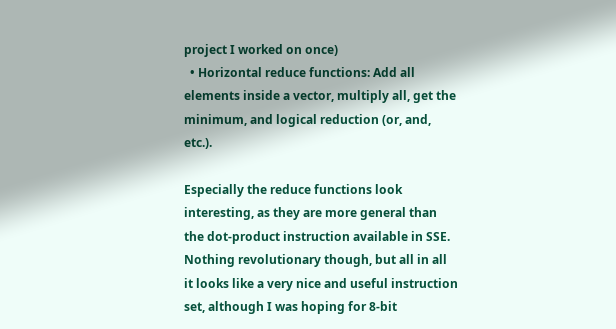project I worked on once)
  • Horizontal reduce functions: Add all elements inside a vector, multiply all, get the minimum, and logical reduction (or, and, etc.).

Especially the reduce functions look interesting, as they are more general than the dot-product instruction available in SSE. Nothing revolutionary though, but all in all it looks like a very nice and useful instruction set, although I was hoping for 8-bit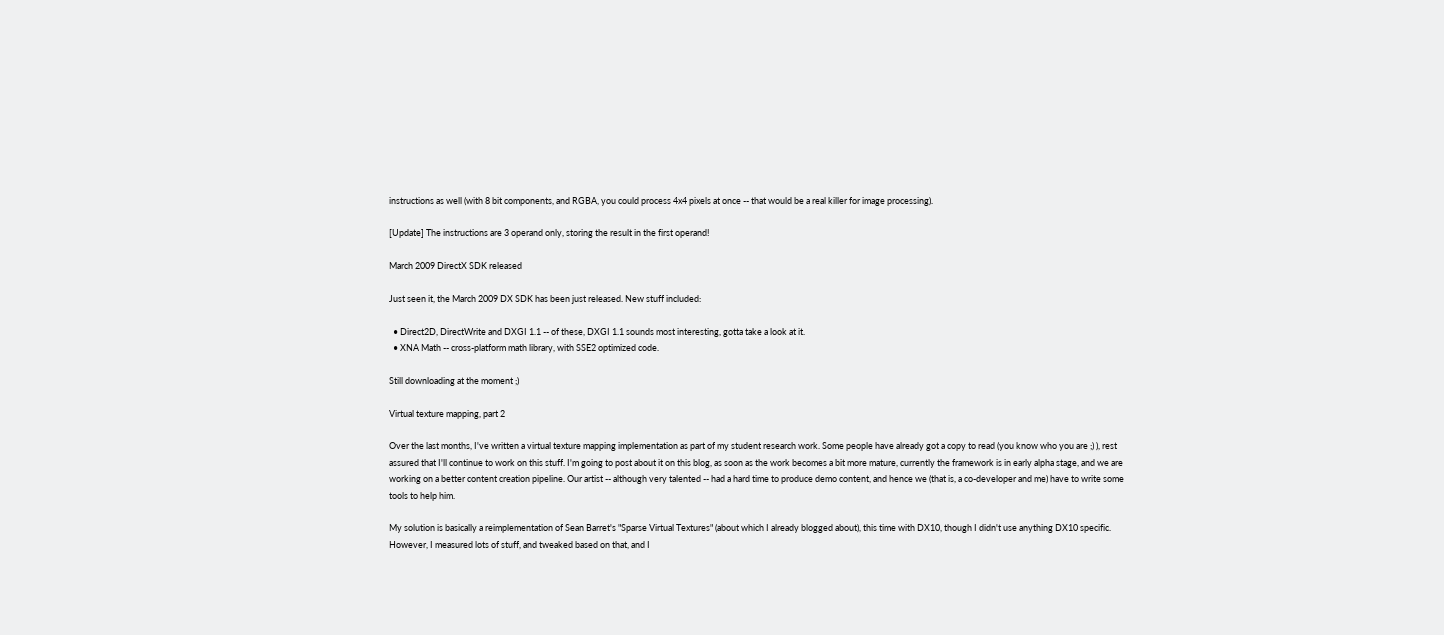instructions as well (with 8 bit components, and RGBA, you could process 4x4 pixels at once -- that would be a real killer for image processing).

[Update] The instructions are 3 operand only, storing the result in the first operand!

March 2009 DirectX SDK released

Just seen it, the March 2009 DX SDK has been just released. New stuff included:

  • Direct2D, DirectWrite and DXGI 1.1 -- of these, DXGI 1.1 sounds most interesting, gotta take a look at it.
  • XNA Math -- cross-platform math library, with SSE2 optimized code.

Still downloading at the moment ;)

Virtual texture mapping, part 2

Over the last months, I've written a virtual texture mapping implementation as part of my student research work. Some people have already got a copy to read (you know who you are ;) ), rest assured that I'll continue to work on this stuff. I'm going to post about it on this blog, as soon as the work becomes a bit more mature, currently the framework is in early alpha stage, and we are working on a better content creation pipeline. Our artist -- although very talented -- had a hard time to produce demo content, and hence we (that is, a co-developer and me) have to write some tools to help him.

My solution is basically a reimplementation of Sean Barret's "Sparse Virtual Textures" (about which I already blogged about), this time with DX10, though I didn't use anything DX10 specific. However, I measured lots of stuff, and tweaked based on that, and I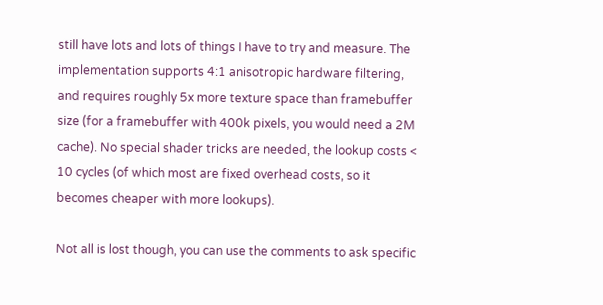still have lots and lots of things I have to try and measure. The implementation supports 4:1 anisotropic hardware filtering, and requires roughly 5x more texture space than framebuffer size (for a framebuffer with 400k pixels, you would need a 2M cache). No special shader tricks are needed, the lookup costs < 10 cycles (of which most are fixed overhead costs, so it becomes cheaper with more lookups).

Not all is lost though, you can use the comments to ask specific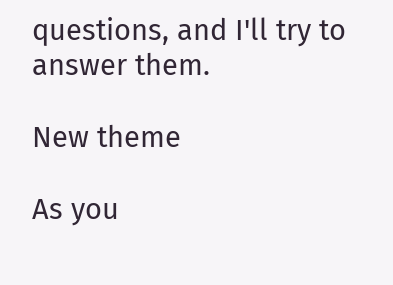questions, and I'll try to answer them.

New theme

As you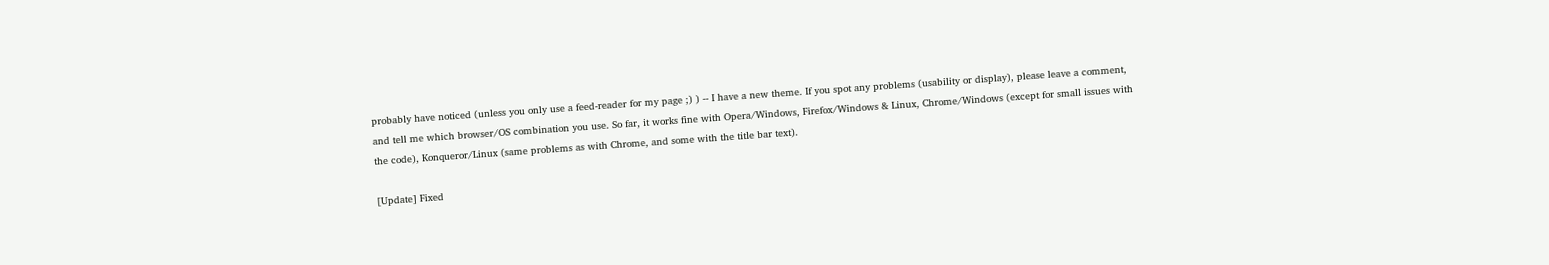probably have noticed (unless you only use a feed-reader for my page ;) ) -- I have a new theme. If you spot any problems (usability or display), please leave a comment, and tell me which browser/OS combination you use. So far, it works fine with Opera/Windows, Firefox/Windows & Linux, Chrome/Windows (except for small issues with the code), Konqueror/Linux (same problems as with Chrome, and some with the title bar text).

[Update] Fixed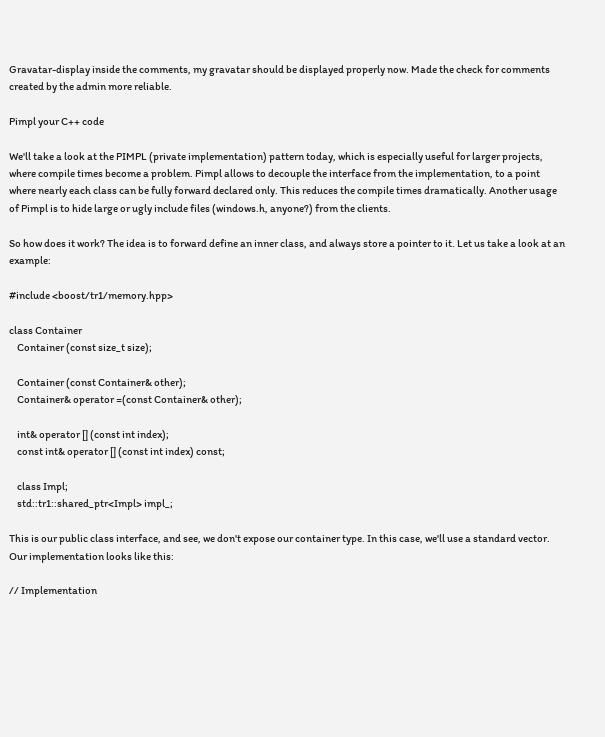Gravatar-display inside the comments, my gravatar should be displayed properly now. Made the check for comments created by the admin more reliable.

Pimpl your C++ code

We'll take a look at the PIMPL (private implementation) pattern today, which is especially useful for larger projects, where compile times become a problem. Pimpl allows to decouple the interface from the implementation, to a point where nearly each class can be fully forward declared only. This reduces the compile times dramatically. Another usage of Pimpl is to hide large or ugly include files (windows.h, anyone?) from the clients.

So how does it work? The idea is to forward define an inner class, and always store a pointer to it. Let us take a look at an example:

#include <boost/tr1/memory.hpp>

class Container
    Container (const size_t size);

    Container (const Container& other);
    Container& operator =(const Container& other);

    int& operator [] (const int index);
    const int& operator [] (const int index) const;

    class Impl;
    std::tr1::shared_ptr<Impl> impl_;

This is our public class interface, and see, we don't expose our container type. In this case, we'll use a standard vector. Our implementation looks like this:

// Implementation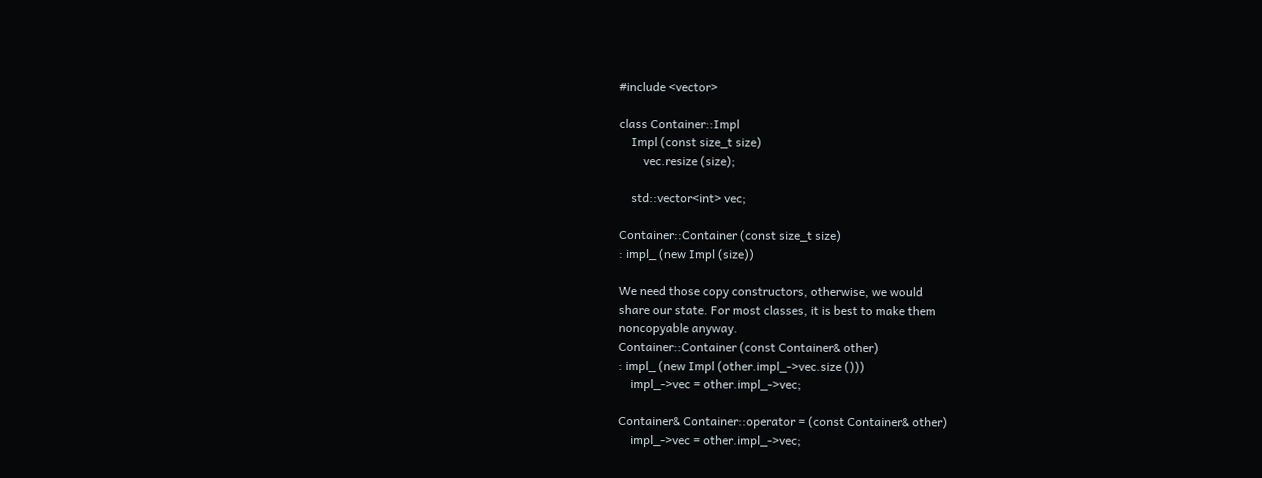#include <vector>

class Container::Impl
    Impl (const size_t size)
        vec.resize (size);

    std::vector<int> vec;

Container::Container (const size_t size)
: impl_ (new Impl (size))

We need those copy constructors, otherwise, we would
share our state. For most classes, it is best to make them
noncopyable anyway.
Container::Container (const Container& other)
: impl_ (new Impl (other.impl_->vec.size ()))
    impl_->vec = other.impl_->vec;

Container& Container::operator = (const Container& other)
    impl_->vec = other.impl_->vec;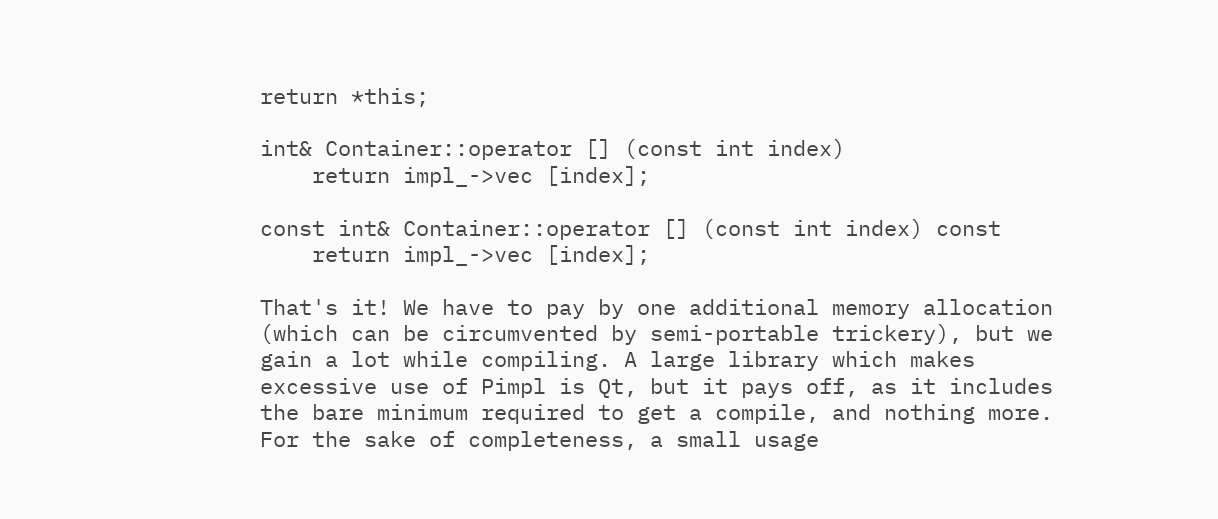return *this;

int& Container::operator [] (const int index)
    return impl_->vec [index];

const int& Container::operator [] (const int index) const
    return impl_->vec [index];

That's it! We have to pay by one additional memory allocation (which can be circumvented by semi-portable trickery), but we gain a lot while compiling. A large library which makes excessive use of Pimpl is Qt, but it pays off, as it includes the bare minimum required to get a compile, and nothing more. For the sake of completeness, a small usage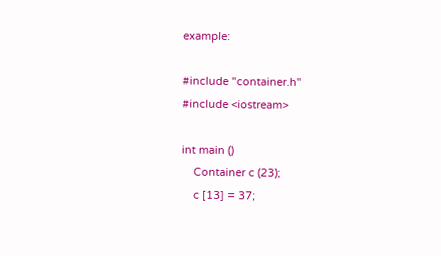example:

#include "container.h"
#include <iostream>

int main ()
    Container c (23);
    c [13] = 37;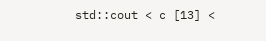std::cout < c [13] <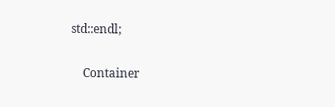std::endl;

    Container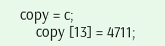copy = c;
    copy [13] = 4711;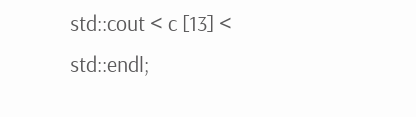std::cout < c [13] < std::endl;